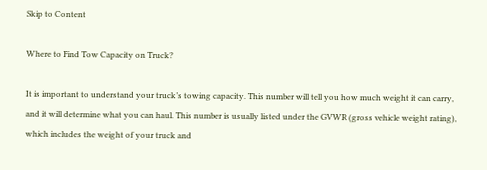Skip to Content

Where to Find Tow Capacity on Truck?

It is important to understand your truck’s towing capacity. This number will tell you how much weight it can carry, and it will determine what you can haul. This number is usually listed under the GVWR (gross vehicle weight rating), which includes the weight of your truck and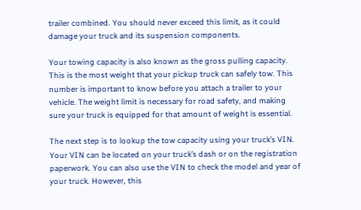trailer combined. You should never exceed this limit, as it could damage your truck and its suspension components.

Your towing capacity is also known as the gross pulling capacity. This is the most weight that your pickup truck can safely tow. This number is important to know before you attach a trailer to your vehicle. The weight limit is necessary for road safety, and making sure your truck is equipped for that amount of weight is essential.

The next step is to lookup the tow capacity using your truck’s VIN. Your VIN can be located on your truck’s dash or on the registration paperwork. You can also use the VIN to check the model and year of your truck. However, this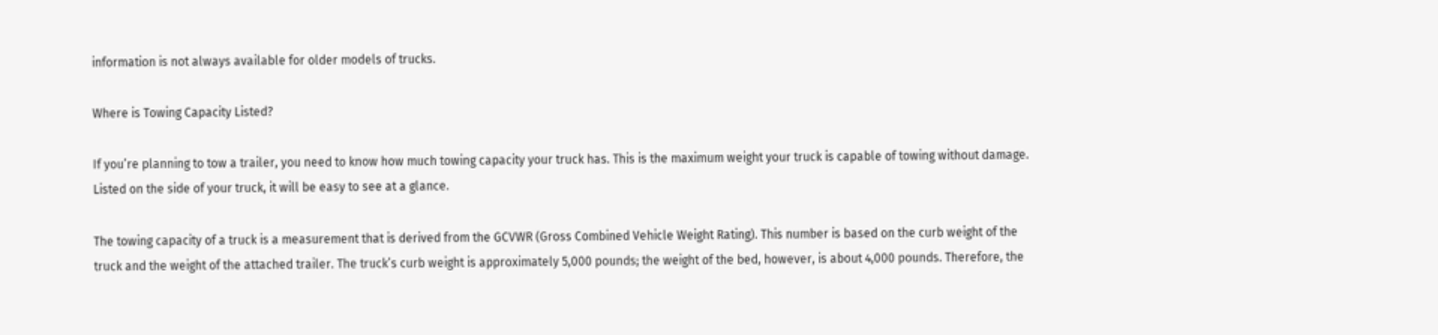information is not always available for older models of trucks.

Where is Towing Capacity Listed?

If you’re planning to tow a trailer, you need to know how much towing capacity your truck has. This is the maximum weight your truck is capable of towing without damage. Listed on the side of your truck, it will be easy to see at a glance.

The towing capacity of a truck is a measurement that is derived from the GCVWR (Gross Combined Vehicle Weight Rating). This number is based on the curb weight of the truck and the weight of the attached trailer. The truck’s curb weight is approximately 5,000 pounds; the weight of the bed, however, is about 4,000 pounds. Therefore, the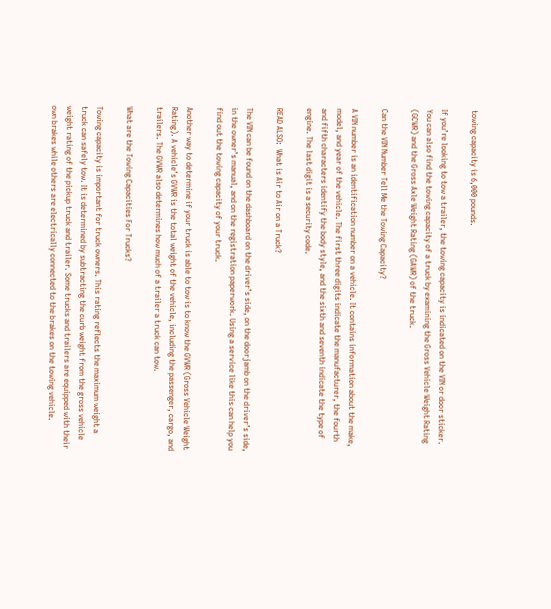towing capacity is 6,000 pounds.

If you’re looking to tow a trailer, the towing capacity is indicated on the VIN or door sticker. You can also find the towing capacity of a truck by examining the Gross Vehicle Weight Rating (GCWR) and the Gross Axle Weight Rating (GAWR) of the truck.

Can the VIN Number Tell Me the Towing Capacity?

A VIN number is an identification number on a vehicle. It contains information about the make, model, and year of the vehicle. The first three digits indicate the manufacturer, the fourth and fifth characters identify the body style, and the sixth and seventh indicate the type of engine. The last digit is a security code.

READ ALSO:  What is Air to Air on a Truck?

The VIN can be found on the dashboard on the driver’s side, on the doorjamb on the driver’s side, in the owner’s manual, and on the registration paperwork. Using a service like this can help you find out the towing capacity of your truck.

Another way to determine if your truck is able to tow is to know the GVWR (Gross Vehicle Weight Rating). A vehicle’s GVWR is the total weight of the vehicle, including the passenger, cargo, and trailers. The GVWR also determines how much of a trailer a truck can tow.

What are the Towing Capacities For Trucks?

Towing capacity is important for truck owners. This rating reflects the maximum weight a truck can safely tow. It is determined by subtracting the curb weight from the gross vehicle weight rating of the pickup truck and trailer. Some trucks and trailers are equipped with their own brakes while others are electrically connected to the brakes on the towing vehicle.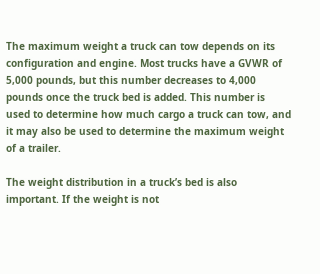The maximum weight a truck can tow depends on its configuration and engine. Most trucks have a GVWR of 5,000 pounds, but this number decreases to 4,000 pounds once the truck bed is added. This number is used to determine how much cargo a truck can tow, and it may also be used to determine the maximum weight of a trailer.

The weight distribution in a truck’s bed is also important. If the weight is not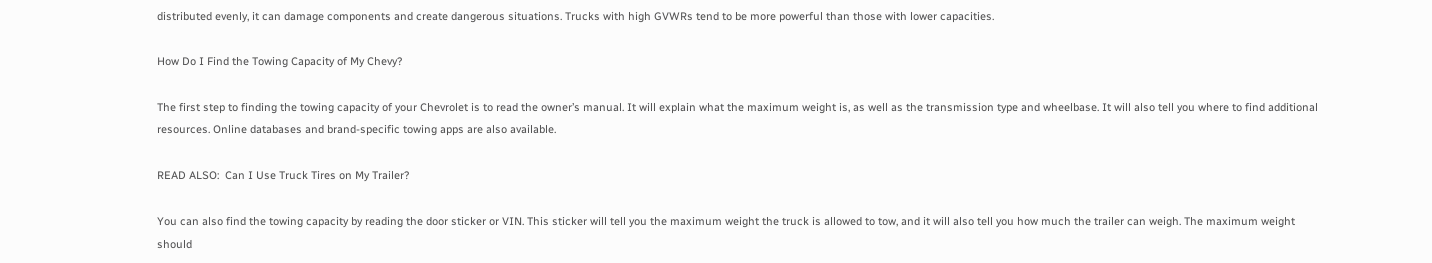distributed evenly, it can damage components and create dangerous situations. Trucks with high GVWRs tend to be more powerful than those with lower capacities.

How Do I Find the Towing Capacity of My Chevy?

The first step to finding the towing capacity of your Chevrolet is to read the owner’s manual. It will explain what the maximum weight is, as well as the transmission type and wheelbase. It will also tell you where to find additional resources. Online databases and brand-specific towing apps are also available.

READ ALSO:  Can I Use Truck Tires on My Trailer?

You can also find the towing capacity by reading the door sticker or VIN. This sticker will tell you the maximum weight the truck is allowed to tow, and it will also tell you how much the trailer can weigh. The maximum weight should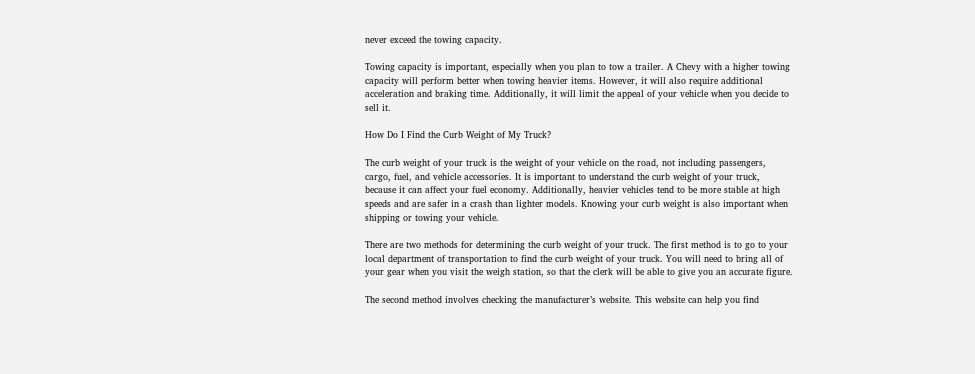never exceed the towing capacity.

Towing capacity is important, especially when you plan to tow a trailer. A Chevy with a higher towing capacity will perform better when towing heavier items. However, it will also require additional acceleration and braking time. Additionally, it will limit the appeal of your vehicle when you decide to sell it.

How Do I Find the Curb Weight of My Truck?

The curb weight of your truck is the weight of your vehicle on the road, not including passengers, cargo, fuel, and vehicle accessories. It is important to understand the curb weight of your truck, because it can affect your fuel economy. Additionally, heavier vehicles tend to be more stable at high speeds and are safer in a crash than lighter models. Knowing your curb weight is also important when shipping or towing your vehicle.

There are two methods for determining the curb weight of your truck. The first method is to go to your local department of transportation to find the curb weight of your truck. You will need to bring all of your gear when you visit the weigh station, so that the clerk will be able to give you an accurate figure.

The second method involves checking the manufacturer’s website. This website can help you find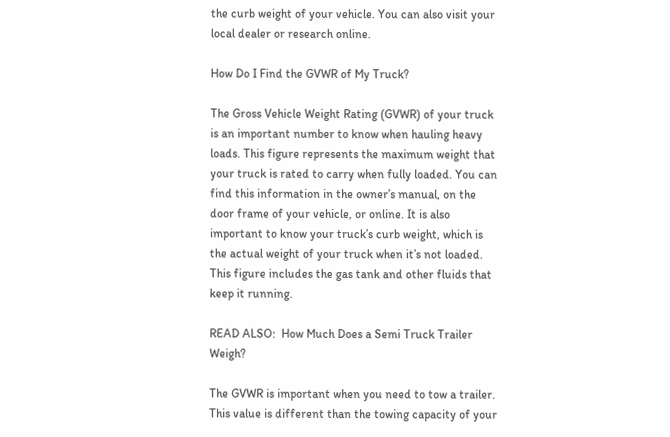the curb weight of your vehicle. You can also visit your local dealer or research online.

How Do I Find the GVWR of My Truck?

The Gross Vehicle Weight Rating (GVWR) of your truck is an important number to know when hauling heavy loads. This figure represents the maximum weight that your truck is rated to carry when fully loaded. You can find this information in the owner’s manual, on the door frame of your vehicle, or online. It is also important to know your truck’s curb weight, which is the actual weight of your truck when it’s not loaded. This figure includes the gas tank and other fluids that keep it running.

READ ALSO:  How Much Does a Semi Truck Trailer Weigh?

The GVWR is important when you need to tow a trailer. This value is different than the towing capacity of your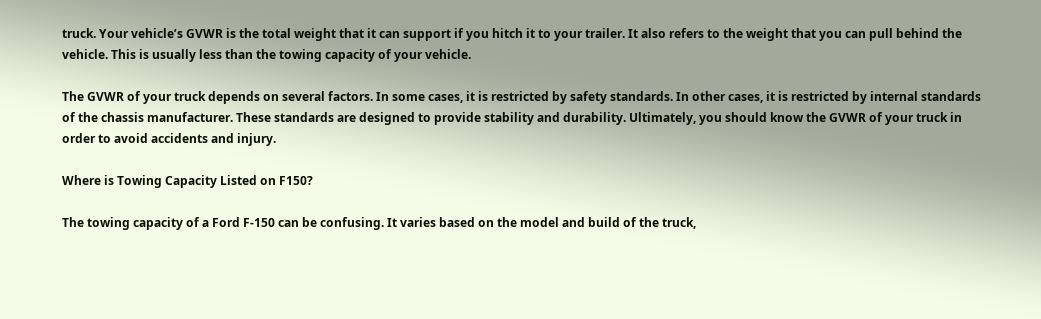truck. Your vehicle’s GVWR is the total weight that it can support if you hitch it to your trailer. It also refers to the weight that you can pull behind the vehicle. This is usually less than the towing capacity of your vehicle.

The GVWR of your truck depends on several factors. In some cases, it is restricted by safety standards. In other cases, it is restricted by internal standards of the chassis manufacturer. These standards are designed to provide stability and durability. Ultimately, you should know the GVWR of your truck in order to avoid accidents and injury.

Where is Towing Capacity Listed on F150?

The towing capacity of a Ford F-150 can be confusing. It varies based on the model and build of the truck,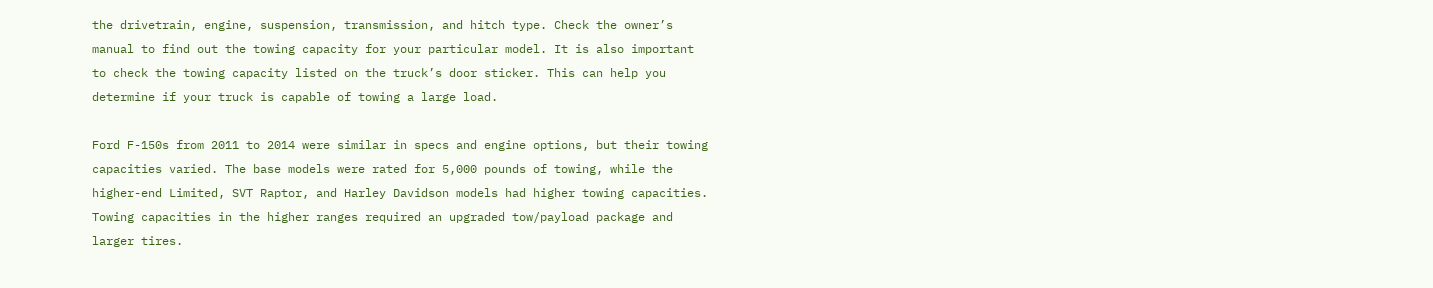the drivetrain, engine, suspension, transmission, and hitch type. Check the owner’s manual to find out the towing capacity for your particular model. It is also important to check the towing capacity listed on the truck’s door sticker. This can help you determine if your truck is capable of towing a large load.

Ford F-150s from 2011 to 2014 were similar in specs and engine options, but their towing capacities varied. The base models were rated for 5,000 pounds of towing, while the higher-end Limited, SVT Raptor, and Harley Davidson models had higher towing capacities. Towing capacities in the higher ranges required an upgraded tow/payload package and larger tires.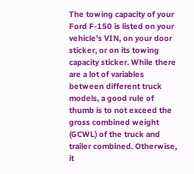The towing capacity of your Ford F-150 is listed on your vehicle’s VIN, on your door sticker, or on its towing capacity sticker. While there are a lot of variables between different truck models, a good rule of thumb is to not exceed the gross combined weight (GCWL) of the truck and trailer combined. Otherwise, it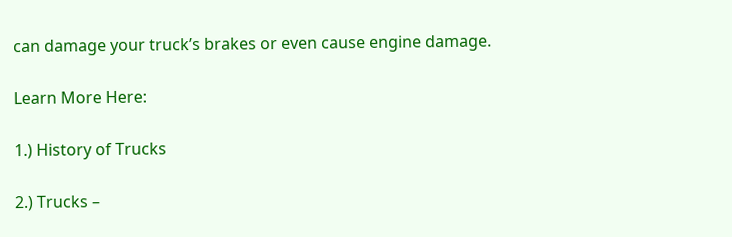can damage your truck’s brakes or even cause engine damage.

Learn More Here:

1.) History of Trucks

2.) Trucks –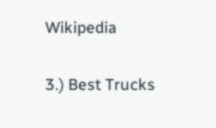Wikipedia

3.) Best Trucks